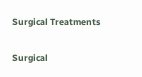Surgical Treatments

Surgical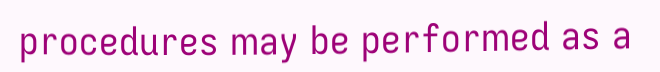procedures may be performed as a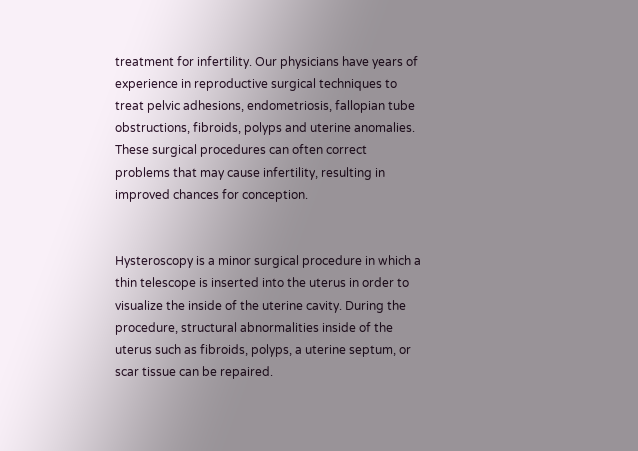treatment for infertility. Our physicians have years of experience in reproductive surgical techniques to treat pelvic adhesions, endometriosis, fallopian tube obstructions, fibroids, polyps and uterine anomalies. These surgical procedures can often correct problems that may cause infertility, resulting in improved chances for conception.


Hysteroscopy is a minor surgical procedure in which a thin telescope is inserted into the uterus in order to visualize the inside of the uterine cavity. During the procedure, structural abnormalities inside of the uterus such as fibroids, polyps, a uterine septum, or scar tissue can be repaired.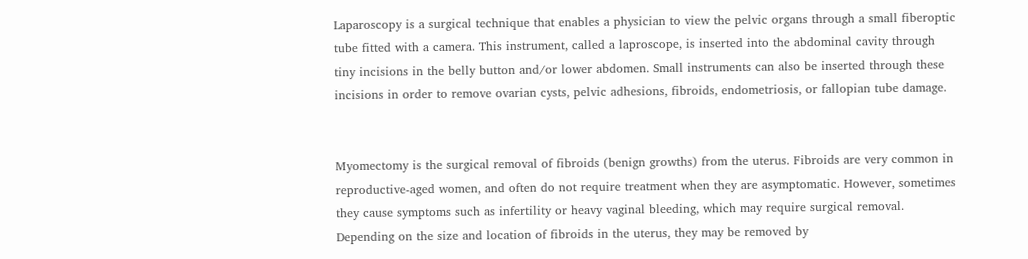Laparoscopy is a surgical technique that enables a physician to view the pelvic organs through a small fiberoptic tube fitted with a camera. This instrument, called a laproscope, is inserted into the abdominal cavity through tiny incisions in the belly button and/or lower abdomen. Small instruments can also be inserted through these incisions in order to remove ovarian cysts, pelvic adhesions, fibroids, endometriosis, or fallopian tube damage.


Myomectomy is the surgical removal of fibroids (benign growths) from the uterus. Fibroids are very common in reproductive-aged women, and often do not require treatment when they are asymptomatic. However, sometimes they cause symptoms such as infertility or heavy vaginal bleeding, which may require surgical removal. Depending on the size and location of fibroids in the uterus, they may be removed by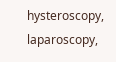hysteroscopy, laparoscopy,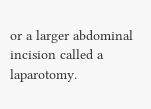or a larger abdominal incision called a laparotomy.